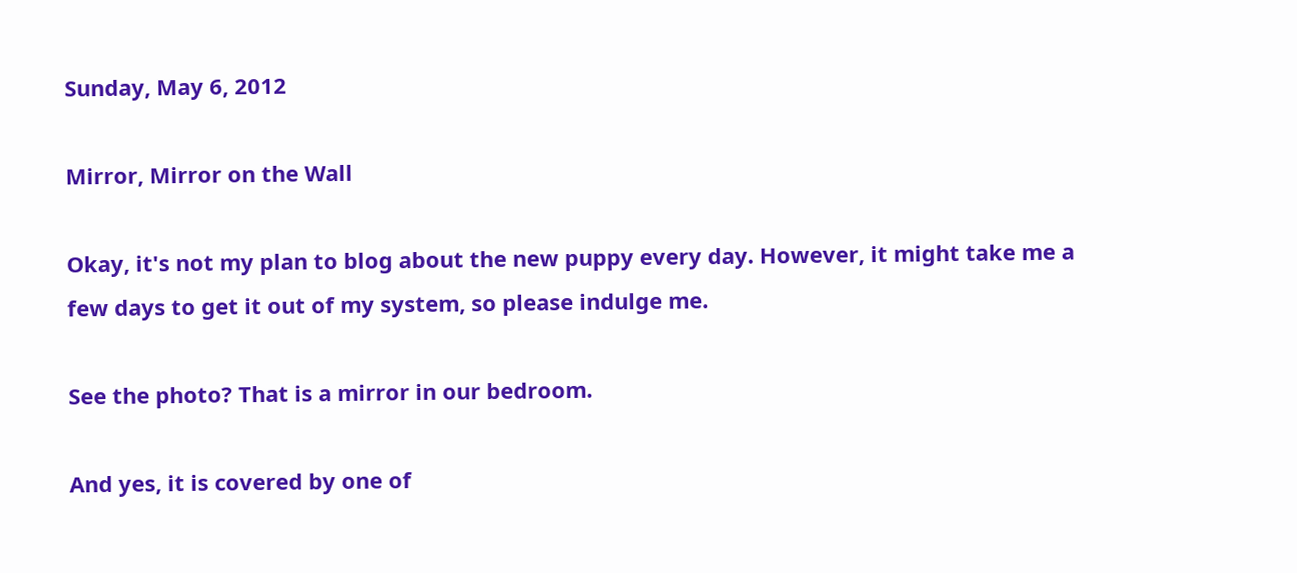Sunday, May 6, 2012

Mirror, Mirror on the Wall

Okay, it's not my plan to blog about the new puppy every day. However, it might take me a few days to get it out of my system, so please indulge me.

See the photo? That is a mirror in our bedroom.

And yes, it is covered by one of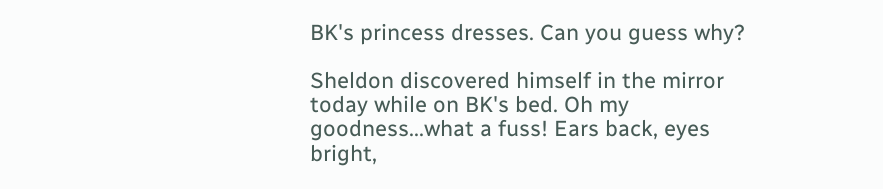BK's princess dresses. Can you guess why?

Sheldon discovered himself in the mirror today while on BK's bed. Oh my goodness...what a fuss! Ears back, eyes bright,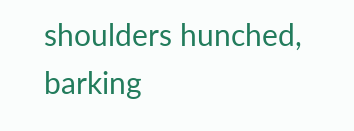shoulders hunched, barking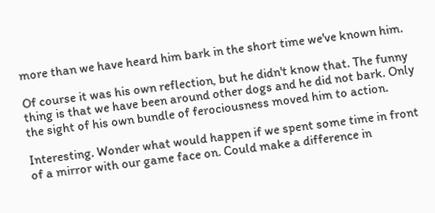more than we have heard him bark in the short time we've known him.

Of course it was his own reflection, but he didn't know that. The funny thing is that we have been around other dogs and he did not bark. Only the sight of his own bundle of ferociousness moved him to action.

Interesting. Wonder what would happen if we spent some time in front of a mirror with our game face on. Could make a difference in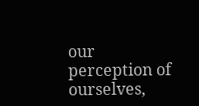our perception of ourselves,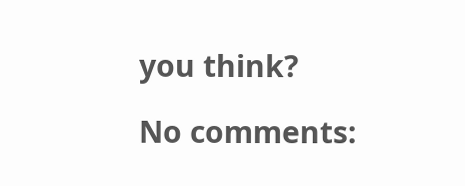you think?

No comments: